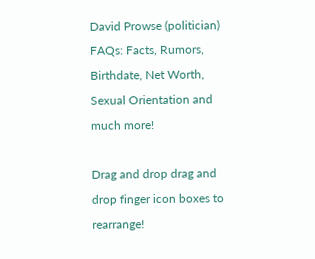David Prowse (politician) FAQs: Facts, Rumors, Birthdate, Net Worth, Sexual Orientation and much more!

Drag and drop drag and drop finger icon boxes to rearrange!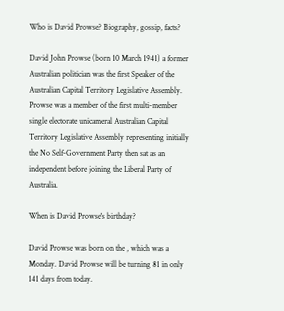Who is David Prowse? Biography, gossip, facts?

David John Prowse (born 10 March 1941) a former Australian politician was the first Speaker of the Australian Capital Territory Legislative Assembly. Prowse was a member of the first multi-member single electorate unicameral Australian Capital Territory Legislative Assembly representing initially the No Self-Government Party then sat as an independent before joining the Liberal Party of Australia.

When is David Prowse's birthday?

David Prowse was born on the , which was a Monday. David Prowse will be turning 81 in only 141 days from today.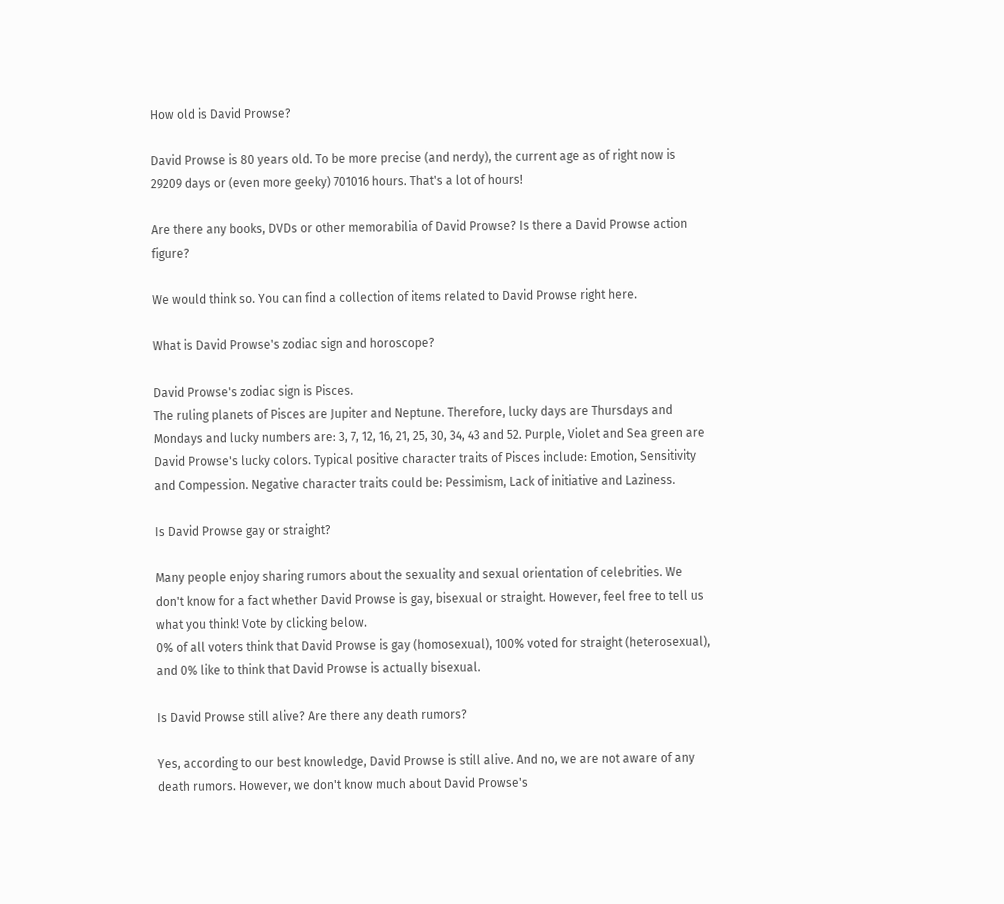How old is David Prowse?

David Prowse is 80 years old. To be more precise (and nerdy), the current age as of right now is 29209 days or (even more geeky) 701016 hours. That's a lot of hours!

Are there any books, DVDs or other memorabilia of David Prowse? Is there a David Prowse action figure?

We would think so. You can find a collection of items related to David Prowse right here.

What is David Prowse's zodiac sign and horoscope?

David Prowse's zodiac sign is Pisces.
The ruling planets of Pisces are Jupiter and Neptune. Therefore, lucky days are Thursdays and Mondays and lucky numbers are: 3, 7, 12, 16, 21, 25, 30, 34, 43 and 52. Purple, Violet and Sea green are David Prowse's lucky colors. Typical positive character traits of Pisces include: Emotion, Sensitivity and Compession. Negative character traits could be: Pessimism, Lack of initiative and Laziness.

Is David Prowse gay or straight?

Many people enjoy sharing rumors about the sexuality and sexual orientation of celebrities. We don't know for a fact whether David Prowse is gay, bisexual or straight. However, feel free to tell us what you think! Vote by clicking below.
0% of all voters think that David Prowse is gay (homosexual), 100% voted for straight (heterosexual), and 0% like to think that David Prowse is actually bisexual.

Is David Prowse still alive? Are there any death rumors?

Yes, according to our best knowledge, David Prowse is still alive. And no, we are not aware of any death rumors. However, we don't know much about David Prowse's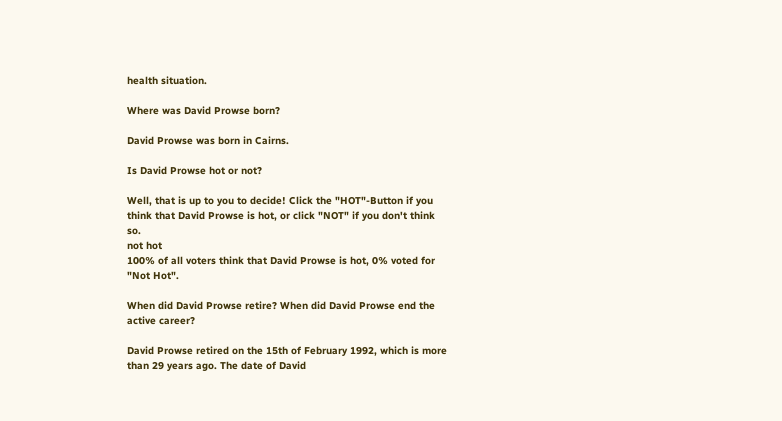health situation.

Where was David Prowse born?

David Prowse was born in Cairns.

Is David Prowse hot or not?

Well, that is up to you to decide! Click the "HOT"-Button if you think that David Prowse is hot, or click "NOT" if you don't think so.
not hot
100% of all voters think that David Prowse is hot, 0% voted for "Not Hot".

When did David Prowse retire? When did David Prowse end the active career?

David Prowse retired on the 15th of February 1992, which is more than 29 years ago. The date of David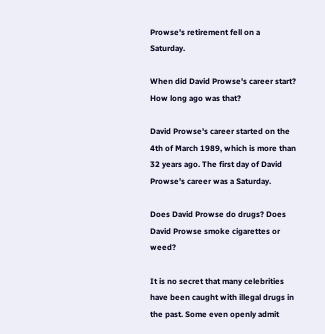Prowse's retirement fell on a Saturday.

When did David Prowse's career start? How long ago was that?

David Prowse's career started on the 4th of March 1989, which is more than 32 years ago. The first day of David Prowse's career was a Saturday.

Does David Prowse do drugs? Does David Prowse smoke cigarettes or weed?

It is no secret that many celebrities have been caught with illegal drugs in the past. Some even openly admit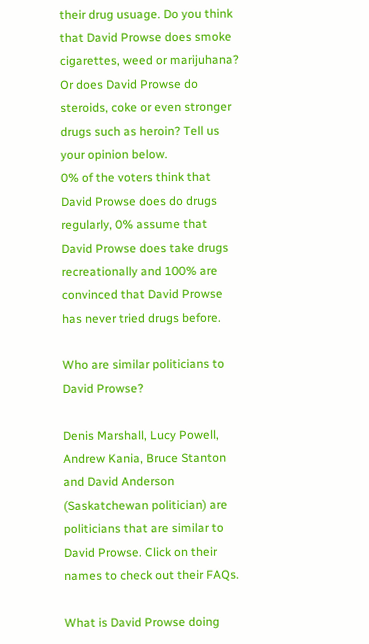their drug usuage. Do you think that David Prowse does smoke cigarettes, weed or marijuhana? Or does David Prowse do steroids, coke or even stronger drugs such as heroin? Tell us your opinion below.
0% of the voters think that David Prowse does do drugs regularly, 0% assume that David Prowse does take drugs recreationally and 100% are convinced that David Prowse has never tried drugs before.

Who are similar politicians to David Prowse?

Denis Marshall, Lucy Powell, Andrew Kania, Bruce Stanton and David Anderson (Saskatchewan politician) are politicians that are similar to David Prowse. Click on their names to check out their FAQs.

What is David Prowse doing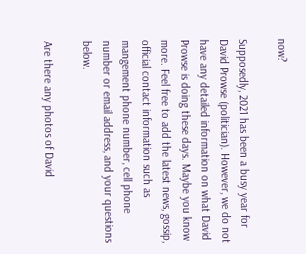now?

Supposedly, 2021 has been a busy year for David Prowse (politician). However, we do not have any detailed information on what David Prowse is doing these days. Maybe you know more. Feel free to add the latest news, gossip, official contact information such as mangement phone number, cell phone number or email address, and your questions below.

Are there any photos of David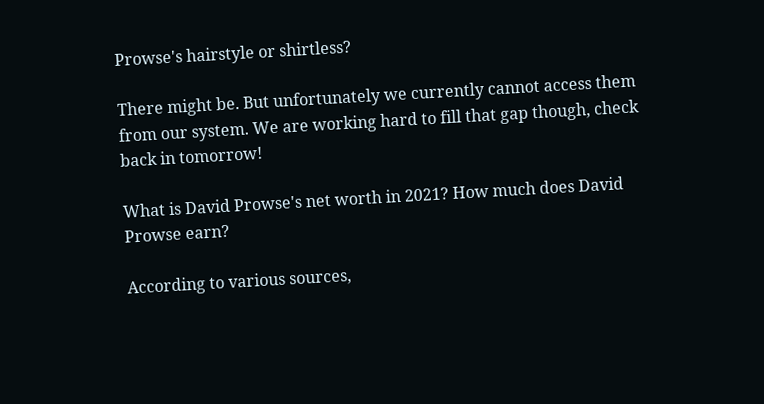Prowse's hairstyle or shirtless?

There might be. But unfortunately we currently cannot access them from our system. We are working hard to fill that gap though, check back in tomorrow!

What is David Prowse's net worth in 2021? How much does David Prowse earn?

According to various sources,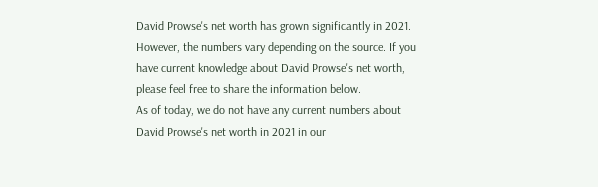David Prowse's net worth has grown significantly in 2021. However, the numbers vary depending on the source. If you have current knowledge about David Prowse's net worth, please feel free to share the information below.
As of today, we do not have any current numbers about David Prowse's net worth in 2021 in our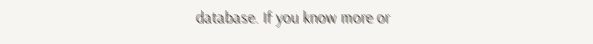database. If you know more or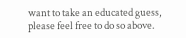want to take an educated guess, please feel free to do so above.